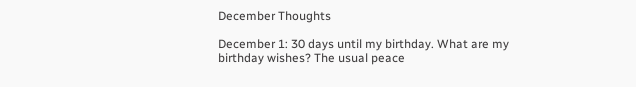December Thoughts

December 1: 30 days until my birthday. What are my birthday wishes? The usual peace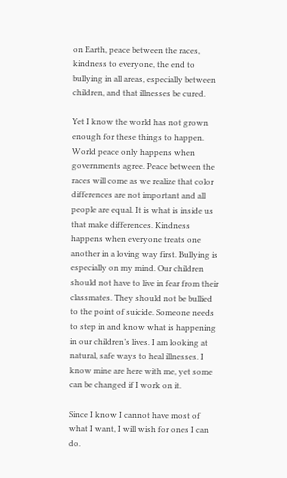on Earth, peace between the races, kindness to everyone, the end to bullying in all areas, especially between children, and that illnesses be cured.

Yet I know the world has not grown enough for these things to happen. World peace only happens when governments agree. Peace between the races will come as we realize that color differences are not important and all people are equal. It is what is inside us that make differences. Kindness happens when everyone treats one another in a loving way first. Bullying is especially on my mind. Our children should not have to live in fear from their classmates. They should not be bullied to the point of suicide. Someone needs to step in and know what is happening in our children’s lives. I am looking at natural, safe ways to heal illnesses. I know mine are here with me, yet some can be changed if I work on it.

Since I know I cannot have most of what I want, I will wish for ones I can do.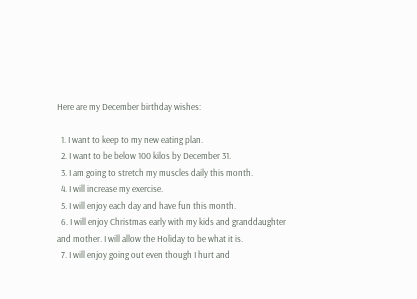Here are my December birthday wishes:

  1. I want to keep to my new eating plan.
  2. I want to be below 100 kilos by December 31.
  3. I am going to stretch my muscles daily this month.
  4. I will increase my exercise.
  5. I will enjoy each day and have fun this month.
  6. I will enjoy Christmas early with my kids and granddaughter and mother. I will allow the Holiday to be what it is.
  7. I will enjoy going out even though I hurt and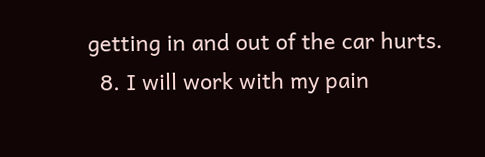getting in and out of the car hurts.
  8. I will work with my pain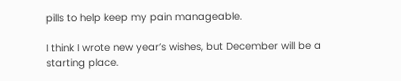pills to help keep my pain manageable.

I think I wrote new year’s wishes, but December will be a starting place.